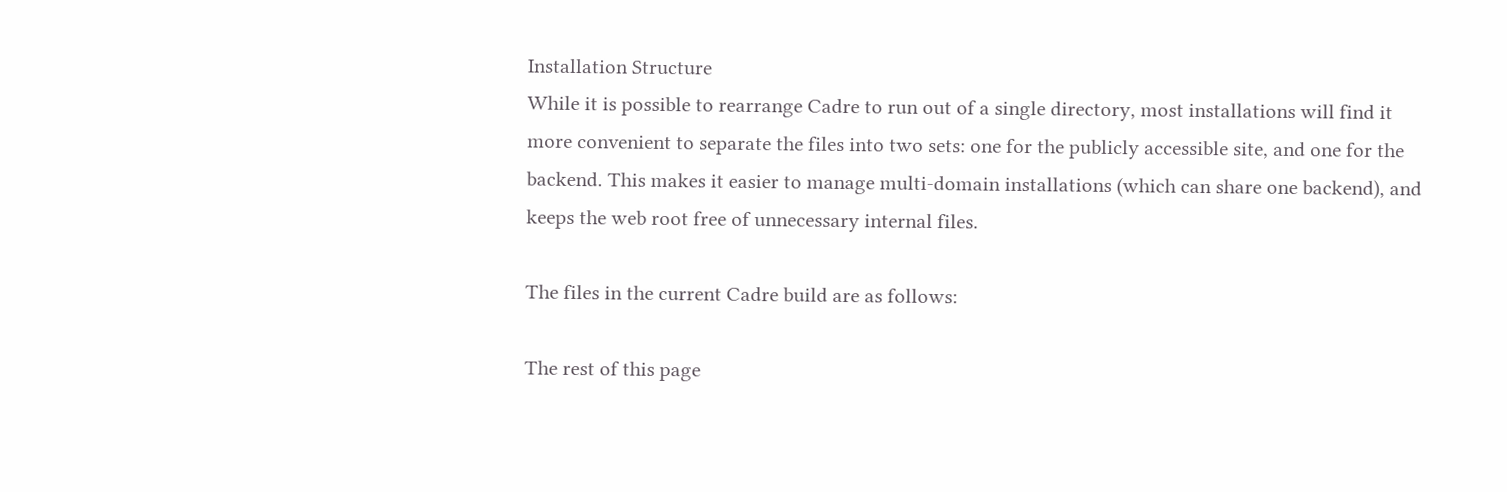Installation Structure
While it is possible to rearrange Cadre to run out of a single directory, most installations will find it more convenient to separate the files into two sets: one for the publicly accessible site, and one for the backend. This makes it easier to manage multi-domain installations (which can share one backend), and keeps the web root free of unnecessary internal files.

The files in the current Cadre build are as follows:

The rest of this page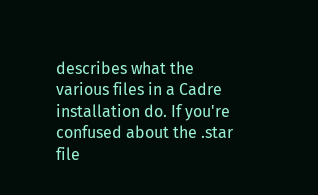describes what the various files in a Cadre installation do. If you're confused about the .star file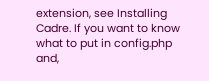extension, see Installing Cadre. If you want to know what to put in config.php and,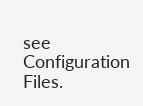see Configuration Files.